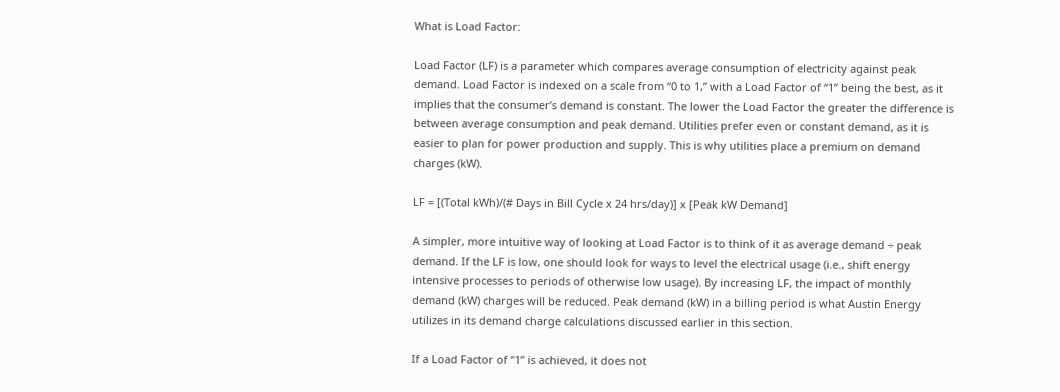What is Load Factor:

Load Factor (LF) is a parameter which compares average consumption of electricity against peak demand. Load Factor is indexed on a scale from “0 to 1,” with a Load Factor of “1” being the best, as it implies that the consumer’s demand is constant. The lower the Load Factor the greater the difference is between average consumption and peak demand. Utilities prefer even or constant demand, as it is easier to plan for power production and supply. This is why utilities place a premium on demand charges (kW).

LF = [(Total kWh)/(# Days in Bill Cycle x 24 hrs/day)] x [Peak kW Demand]

A simpler, more intuitive way of looking at Load Factor is to think of it as average demand ÷ peak demand. If the LF is low, one should look for ways to level the electrical usage (i.e., shift energy intensive processes to periods of otherwise low usage). By increasing LF, the impact of monthly demand (kW) charges will be reduced. Peak demand (kW) in a billing period is what Austin Energy utilizes in its demand charge calculations discussed earlier in this section.

If a Load Factor of “1” is achieved, it does not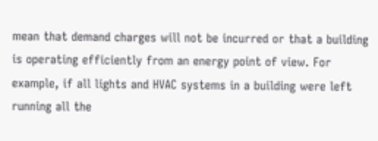mean that demand charges will not be incurred or that a building is operating efficiently from an energy point of view. For example, if all lights and HVAC systems in a building were left running all the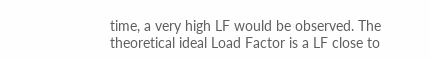time, a very high LF would be observed. The theoretical ideal Load Factor is a LF close to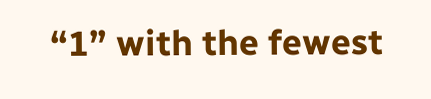“1” with the fewest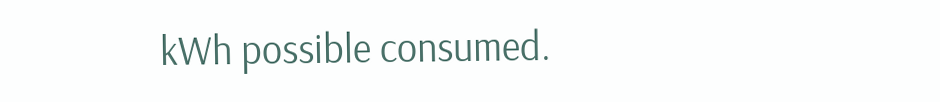kWh possible consumed.